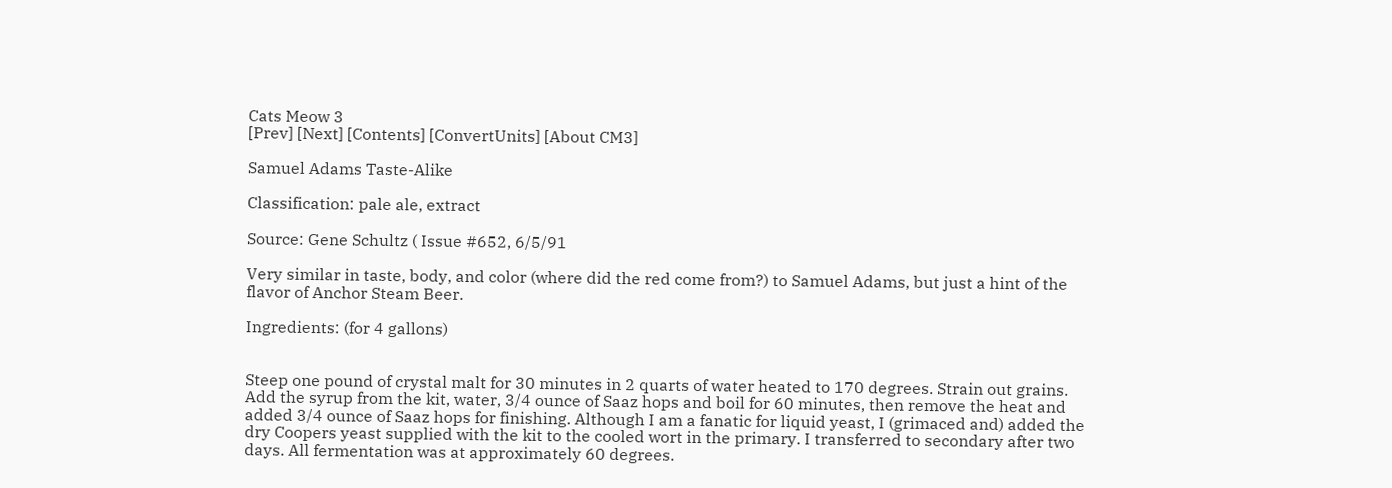Cats Meow 3
[Prev] [Next] [Contents] [ConvertUnits] [About CM3]

Samuel Adams Taste-Alike

Classification: pale ale, extract

Source: Gene Schultz ( Issue #652, 6/5/91

Very similar in taste, body, and color (where did the red come from?) to Samuel Adams, but just a hint of the flavor of Anchor Steam Beer.

Ingredients: (for 4 gallons)


Steep one pound of crystal malt for 30 minutes in 2 quarts of water heated to 170 degrees. Strain out grains. Add the syrup from the kit, water, 3/4 ounce of Saaz hops and boil for 60 minutes, then remove the heat and added 3/4 ounce of Saaz hops for finishing. Although I am a fanatic for liquid yeast, I (grimaced and) added the dry Coopers yeast supplied with the kit to the cooled wort in the primary. I transferred to secondary after two days. All fermentation was at approximately 60 degrees.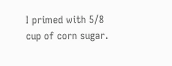I primed with 5/8 cup of corn sugar.